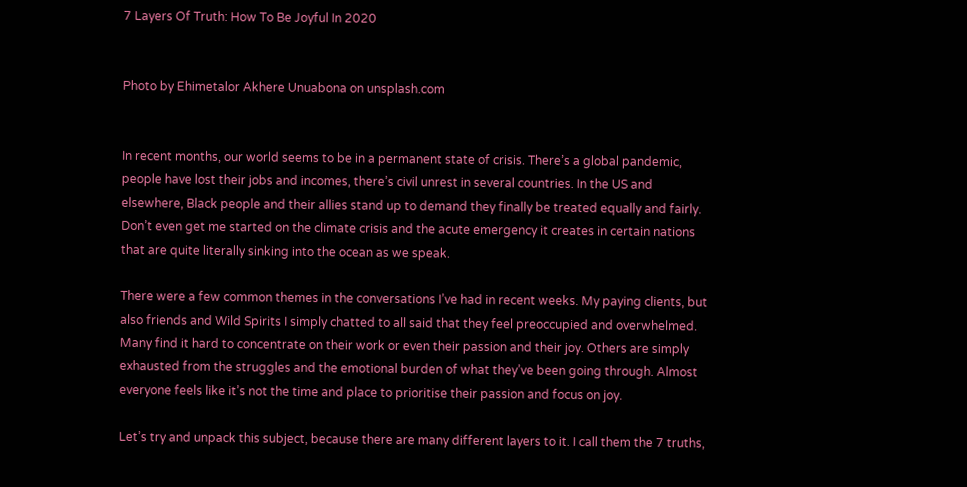7 Layers Of Truth: How To Be Joyful In 2020


Photo by Ehimetalor Akhere Unuabona on unsplash.com


In recent months, our world seems to be in a permanent state of crisis. There’s a global pandemic, people have lost their jobs and incomes, there’s civil unrest in several countries. In the US and elsewhere, Black people and their allies stand up to demand they finally be treated equally and fairly. Don’t even get me started on the climate crisis and the acute emergency it creates in certain nations that are quite literally sinking into the ocean as we speak.

There were a few common themes in the conversations I’ve had in recent weeks. My paying clients, but also friends and Wild Spirits I simply chatted to all said that they feel preoccupied and overwhelmed. Many find it hard to concentrate on their work or even their passion and their joy. Others are simply exhausted from the struggles and the emotional burden of what they’ve been going through. Almost everyone feels like it’s not the time and place to prioritise their passion and focus on joy.

Let’s try and unpack this subject, because there are many different layers to it. I call them the 7 truths,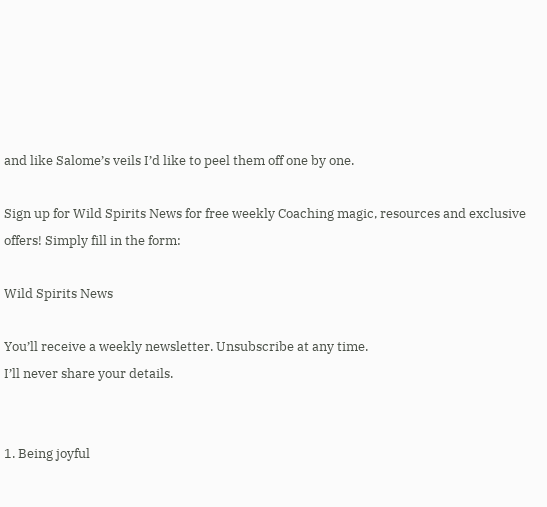and like Salome’s veils I’d like to peel them off one by one.

Sign up for Wild Spirits News for free weekly Coaching magic, resources and exclusive offers! Simply fill in the form:

Wild Spirits News

You’ll receive a weekly newsletter. Unsubscribe at any time.
I’ll never share your details.


1. Being joyful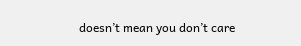doesn’t mean you don’t care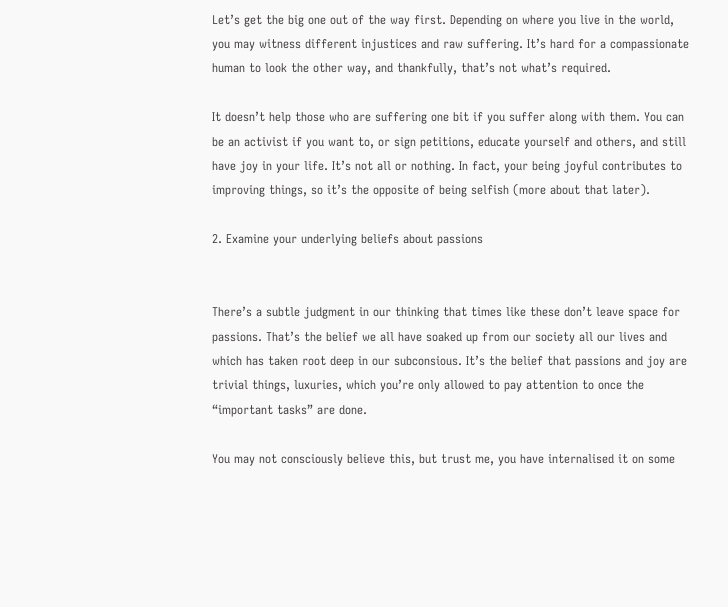Let’s get the big one out of the way first. Depending on where you live in the world, you may witness different injustices and raw suffering. It’s hard for a compassionate human to look the other way, and thankfully, that’s not what’s required.

It doesn’t help those who are suffering one bit if you suffer along with them. You can be an activist if you want to, or sign petitions, educate yourself and others, and still have joy in your life. It’s not all or nothing. In fact, your being joyful contributes to improving things, so it’s the opposite of being selfish (more about that later).

2. Examine your underlying beliefs about passions


There’s a subtle judgment in our thinking that times like these don’t leave space for passions. That’s the belief we all have soaked up from our society all our lives and which has taken root deep in our subconsious. It’s the belief that passions and joy are trivial things, luxuries, which you’re only allowed to pay attention to once the “important tasks” are done.

You may not consciously believe this, but trust me, you have internalised it on some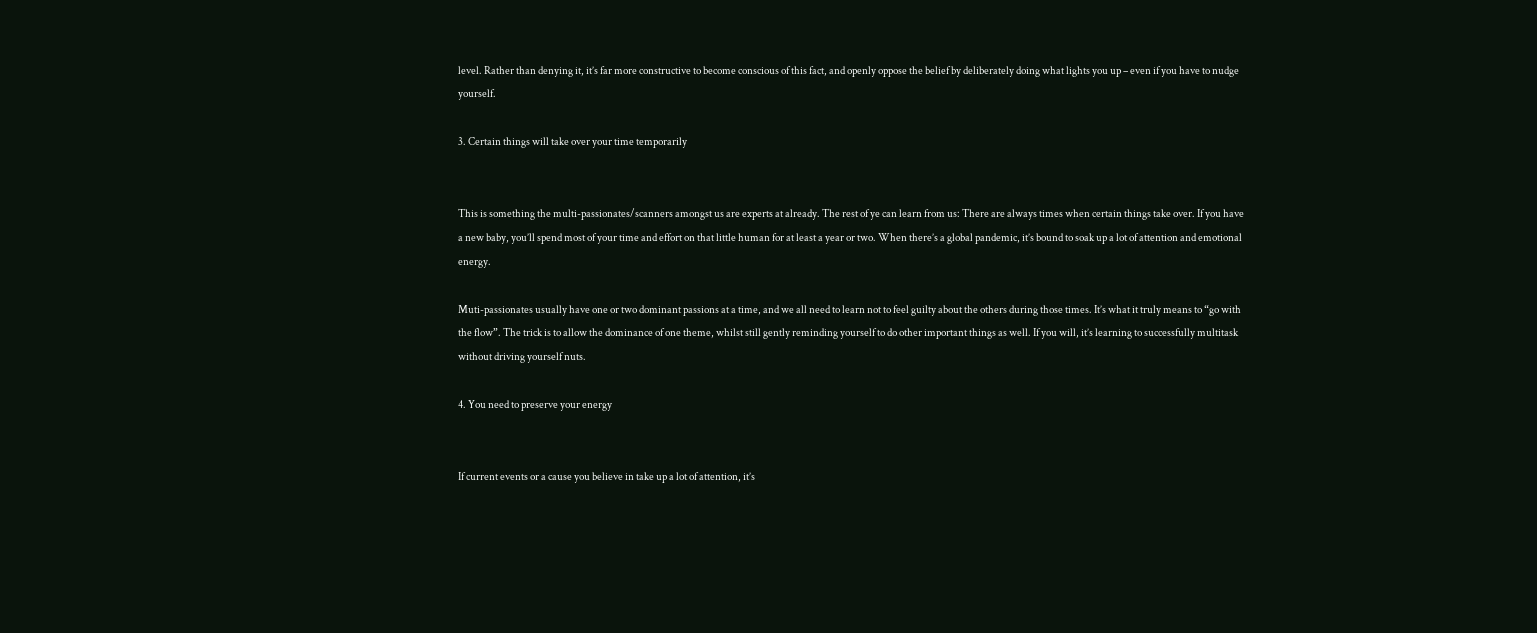level. Rather than denying it, it’s far more constructive to become conscious of this fact, and openly oppose the belief by deliberately doing what lights you up – even if you have to nudge yourself.

3. Certain things will take over your time temporarily


This is something the multi-passionates/scanners amongst us are experts at already. The rest of ye can learn from us: There are always times when certain things take over. If you have a new baby, you’ll spend most of your time and effort on that little human for at least a year or two. When there’s a global pandemic, it’s bound to soak up a lot of attention and emotional energy.

Muti-passionates usually have one or two dominant passions at a time, and we all need to learn not to feel guilty about the others during those times. It’s what it truly means to “go with the flow”. The trick is to allow the dominance of one theme, whilst still gently reminding yourself to do other important things as well. If you will, it’s learning to successfully multitask without driving yourself nuts.

4. You need to preserve your energy


If current events or a cause you believe in take up a lot of attention, it’s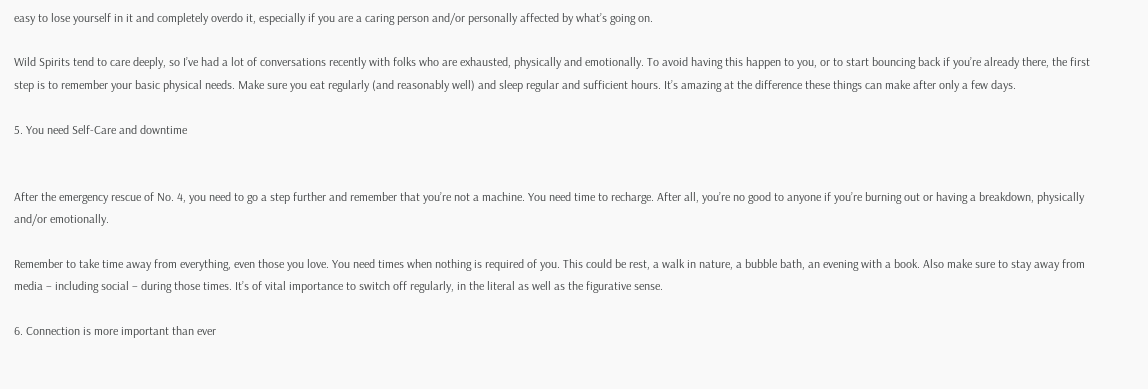easy to lose yourself in it and completely overdo it, especially if you are a caring person and/or personally affected by what’s going on.

Wild Spirits tend to care deeply, so I’ve had a lot of conversations recently with folks who are exhausted, physically and emotionally. To avoid having this happen to you, or to start bouncing back if you’re already there, the first step is to remember your basic physical needs. Make sure you eat regularly (and reasonably well) and sleep regular and sufficient hours. It’s amazing at the difference these things can make after only a few days.

5. You need Self-Care and downtime


After the emergency rescue of No. 4, you need to go a step further and remember that you’re not a machine. You need time to recharge. After all, you’re no good to anyone if you’re burning out or having a breakdown, physically and/or emotionally.

Remember to take time away from everything, even those you love. You need times when nothing is required of you. This could be rest, a walk in nature, a bubble bath, an evening with a book. Also make sure to stay away from media – including social – during those times. It’s of vital importance to switch off regularly, in the literal as well as the figurative sense.

6. Connection is more important than ever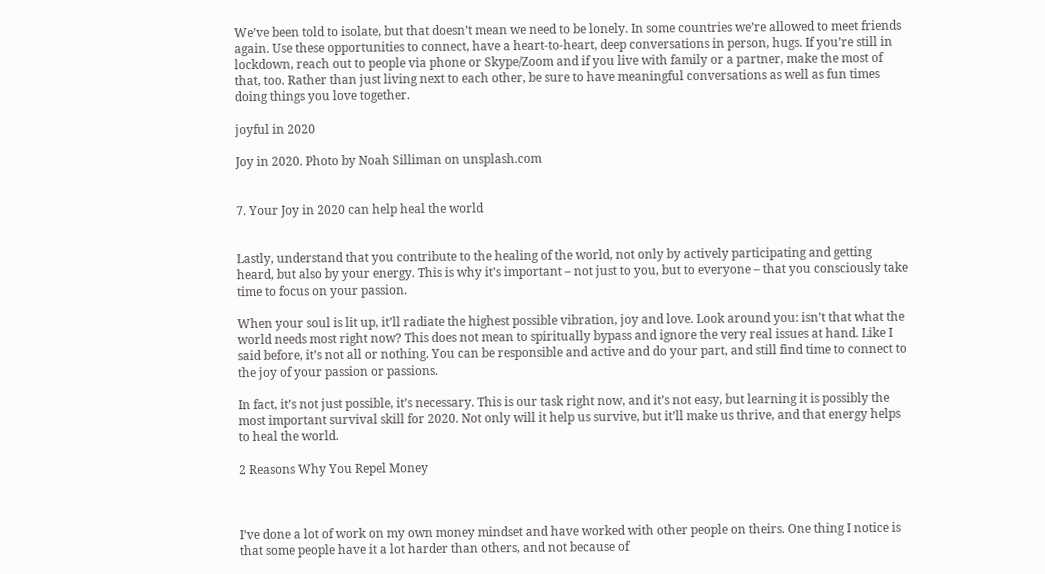We’ve been told to isolate, but that doesn’t mean we need to be lonely. In some countries we’re allowed to meet friends again. Use these opportunities to connect, have a heart-to-heart, deep conversations in person, hugs. If you’re still in lockdown, reach out to people via phone or Skype/Zoom and if you live with family or a partner, make the most of that, too. Rather than just living next to each other, be sure to have meaningful conversations as well as fun times doing things you love together.

joyful in 2020

Joy in 2020. Photo by Noah Silliman on unsplash.com


7. Your Joy in 2020 can help heal the world


Lastly, understand that you contribute to the healing of the world, not only by actively participating and getting heard, but also by your energy. This is why it’s important – not just to you, but to everyone – that you consciously take time to focus on your passion.

When your soul is lit up, it’ll radiate the highest possible vibration, joy and love. Look around you: isn’t that what the world needs most right now? This does not mean to spiritually bypass and ignore the very real issues at hand. Like I said before, it’s not all or nothing. You can be responsible and active and do your part, and still find time to connect to the joy of your passion or passions.

In fact, it’s not just possible, it’s necessary. This is our task right now, and it’s not easy, but learning it is possibly the most important survival skill for 2020. Not only will it help us survive, but it’ll make us thrive, and that energy helps to heal the world.

2 Reasons Why You Repel Money



I’ve done a lot of work on my own money mindset and have worked with other people on theirs. One thing I notice is that some people have it a lot harder than others, and not because of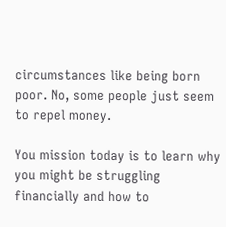circumstances like being born poor. No, some people just seem to repel money.

You mission today is to learn why you might be struggling financially and how to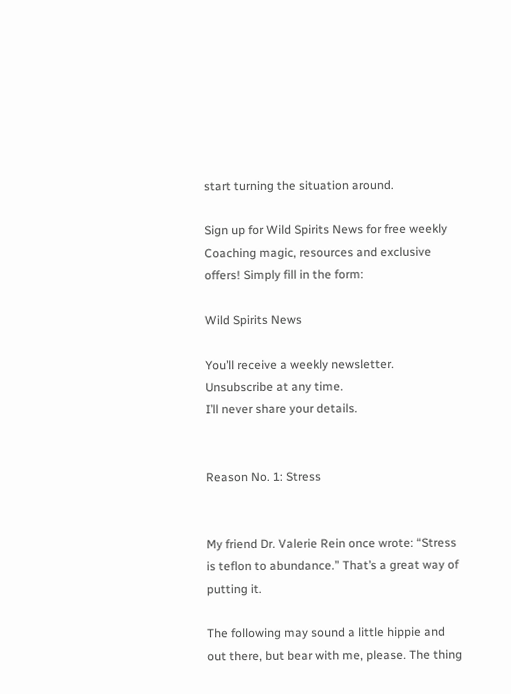start turning the situation around.

Sign up for Wild Spirits News for free weekly Coaching magic, resources and exclusive offers! Simply fill in the form:

Wild Spirits News

You’ll receive a weekly newsletter. Unsubscribe at any time.
I’ll never share your details.


Reason No. 1: Stress


My friend Dr. Valerie Rein once wrote: “Stress is teflon to abundance.” That’s a great way of putting it.

The following may sound a little hippie and out there, but bear with me, please. The thing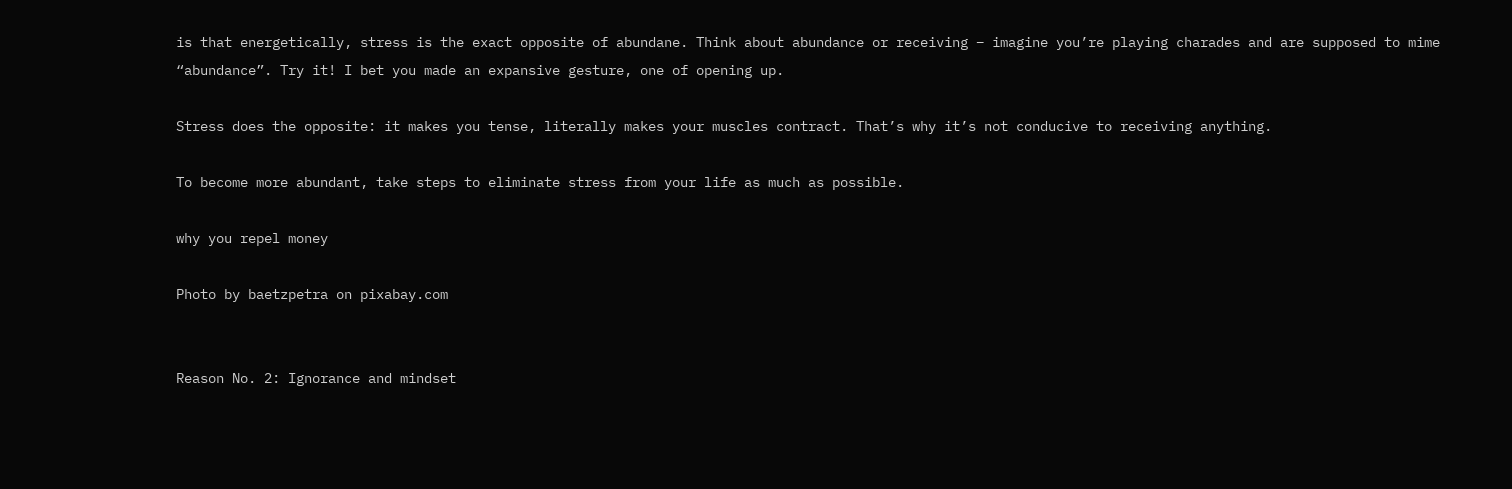is that energetically, stress is the exact opposite of abundane. Think about abundance or receiving – imagine you’re playing charades and are supposed to mime “abundance”. Try it! I bet you made an expansive gesture, one of opening up.

Stress does the opposite: it makes you tense, literally makes your muscles contract. That’s why it’s not conducive to receiving anything.

To become more abundant, take steps to eliminate stress from your life as much as possible.

why you repel money

Photo by baetzpetra on pixabay.com


Reason No. 2: Ignorance and mindset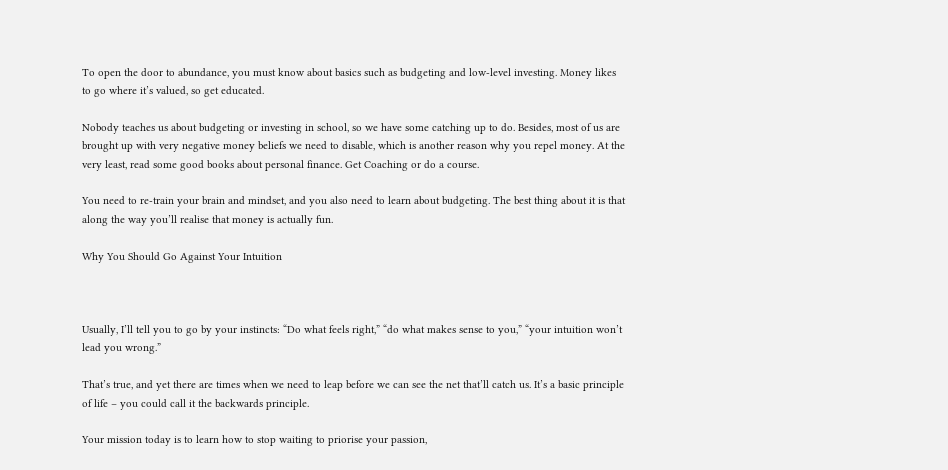To open the door to abundance, you must know about basics such as budgeting and low-level investing. Money likes to go where it’s valued, so get educated.

Nobody teaches us about budgeting or investing in school, so we have some catching up to do. Besides, most of us are brought up with very negative money beliefs we need to disable, which is another reason why you repel money. At the very least, read some good books about personal finance. Get Coaching or do a course.

You need to re-train your brain and mindset, and you also need to learn about budgeting. The best thing about it is that along the way you’ll realise that money is actually fun.

Why You Should Go Against Your Intuition



Usually, I’ll tell you to go by your instincts: “Do what feels right,” “do what makes sense to you,” “your intuition won’t lead you wrong.”

That’s true, and yet there are times when we need to leap before we can see the net that’ll catch us. It’s a basic principle of life – you could call it the backwards principle.

Your mission today is to learn how to stop waiting to priorise your passion,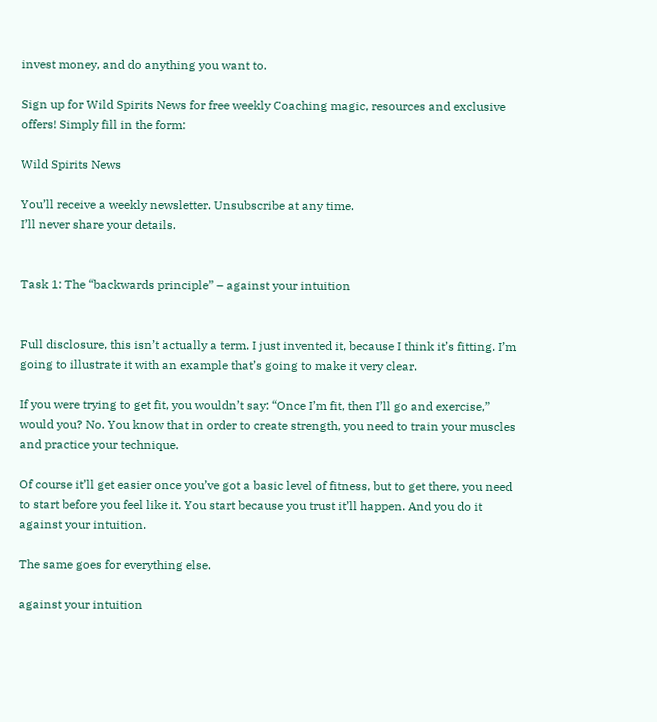invest money, and do anything you want to.

Sign up for Wild Spirits News for free weekly Coaching magic, resources and exclusive offers! Simply fill in the form:

Wild Spirits News

You’ll receive a weekly newsletter. Unsubscribe at any time.
I’ll never share your details.


Task 1: The “backwards principle” – against your intuition


Full disclosure, this isn’t actually a term. I just invented it, because I think it’s fitting. I’m going to illustrate it with an example that’s going to make it very clear.

If you were trying to get fit, you wouldn’t say: “Once I’m fit, then I’ll go and exercise,” would you? No. You know that in order to create strength, you need to train your muscles and practice your technique.

Of course it’ll get easier once you’ve got a basic level of fitness, but to get there, you need to start before you feel like it. You start because you trust it’ll happen. And you do it against your intuition.

The same goes for everything else.

against your intuition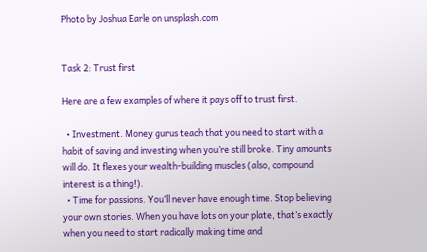Photo by Joshua Earle on unsplash.com


Task 2: Trust first

Here are a few examples of where it pays off to trust first.

  • Investment. Money gurus teach that you need to start with a habit of saving and investing when you’re still broke. Tiny amounts will do. It flexes your wealth-building muscles (also, compound interest is a thing!).
  • Time for passions. You’ll never have enough time. Stop believing your own stories. When you have lots on your plate, that’s exactly when you need to start radically making time and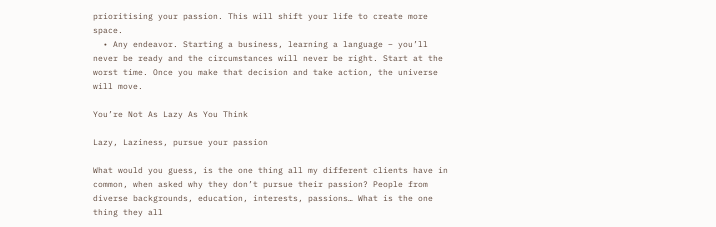prioritising your passion. This will shift your life to create more space.
  • Any endeavor. Starting a business, learning a language – you’ll never be ready and the circumstances will never be right. Start at the worst time. Once you make that decision and take action, the universe will move.

You’re Not As Lazy As You Think

Lazy, Laziness, pursue your passion

What would you guess, is the one thing all my different clients have in common, when asked why they don’t pursue their passion? People from diverse backgrounds, education, interests, passions… What is the one thing they all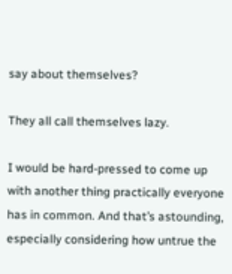say about themselves?

They all call themselves lazy.

I would be hard-pressed to come up with another thing practically everyone has in common. And that’s astounding, especially considering how untrue the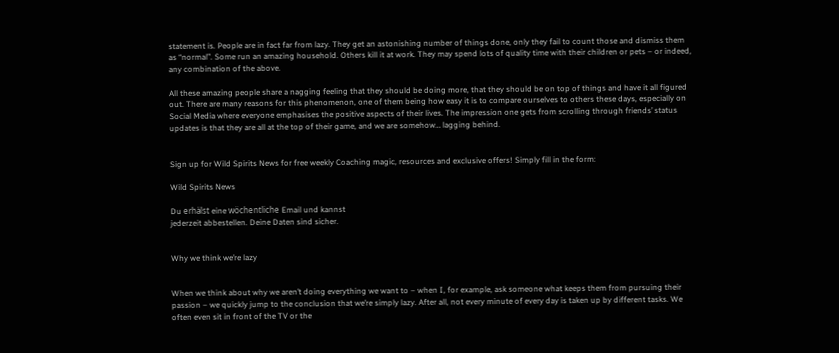statement is. People are in fact far from lazy. They get an astonishing number of things done, only they fail to count those and dismiss them as “normal”. Some run an amazing household. Others kill it at work. They may spend lots of quality time with their children or pets – or indeed, any combination of the above.

All these amazing people share a nagging feeling that they should be doing more, that they should be on top of things and have it all figured out. There are many reasons for this phenomenon, one of them being how easy it is to compare ourselves to others these days, especially on Social Media where everyone emphasises the positive aspects of their lives. The impression one gets from scrolling through friends’ status updates is that they are all at the top of their game, and we are somehow… lagging behind.


Sign up for Wild Spirits News for free weekly Coaching magic, resources and exclusive offers! Simply fill in the form:

Wild Spirits News

Du erhälst eine wöchentliche Email und kannst
jederzeit abbestellen. Deine Daten sind sicher.


Why we think we’re lazy


When we think about why we aren’t doing everything we want to – when I, for example, ask someone what keeps them from pursuing their passion – we quickly jump to the conclusion that we’re simply lazy. After all, not every minute of every day is taken up by different tasks. We often even sit in front of the TV or the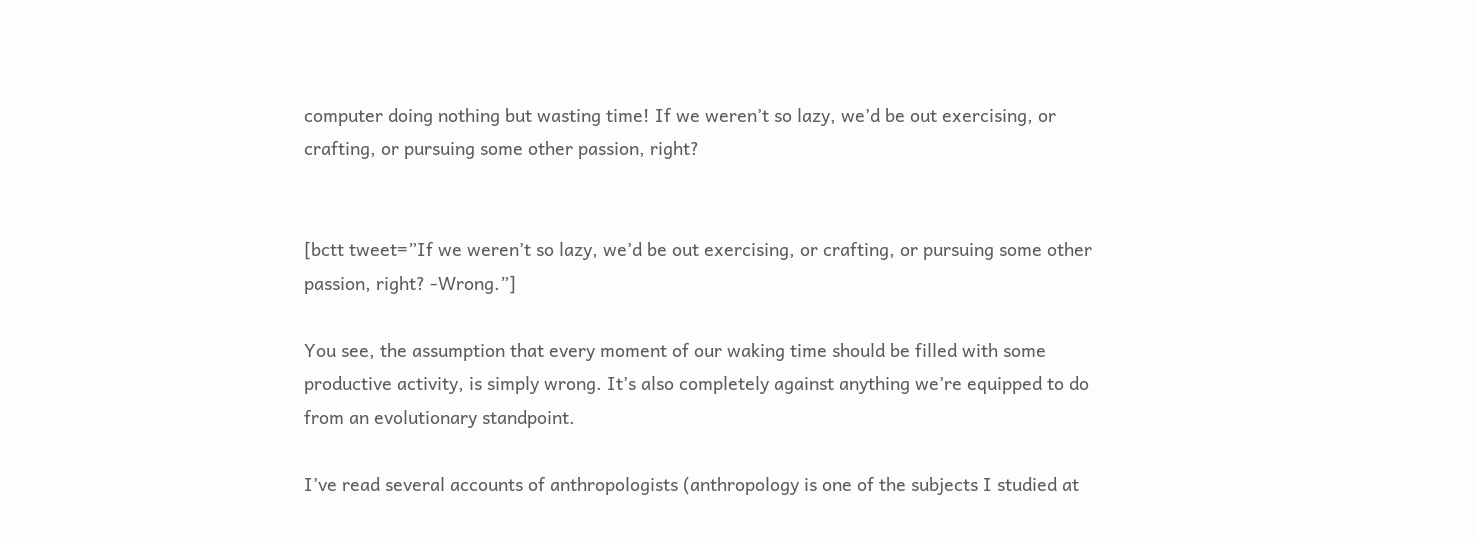computer doing nothing but wasting time! If we weren’t so lazy, we’d be out exercising, or crafting, or pursuing some other passion, right?


[bctt tweet=”If we weren’t so lazy, we’d be out exercising, or crafting, or pursuing some other passion, right? -Wrong.”]

You see, the assumption that every moment of our waking time should be filled with some productive activity, is simply wrong. It’s also completely against anything we’re equipped to do from an evolutionary standpoint.

I’ve read several accounts of anthropologists (anthropology is one of the subjects I studied at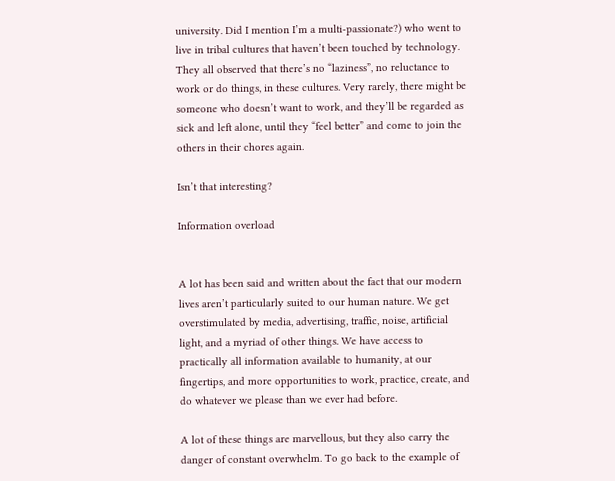university. Did I mention I’m a multi-passionate?) who went to live in tribal cultures that haven’t been touched by technology. They all observed that there’s no “laziness”, no reluctance to work or do things, in these cultures. Very rarely, there might be someone who doesn’t want to work, and they’ll be regarded as sick and left alone, until they “feel better” and come to join the others in their chores again.

Isn’t that interesting?

Information overload


A lot has been said and written about the fact that our modern lives aren’t particularly suited to our human nature. We get overstimulated by media, advertising, traffic, noise, artificial light, and a myriad of other things. We have access to practically all information available to humanity, at our fingertips, and more opportunities to work, practice, create, and do whatever we please than we ever had before.

A lot of these things are marvellous, but they also carry the danger of constant overwhelm. To go back to the example of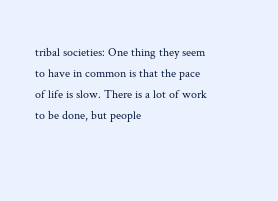tribal societies: One thing they seem to have in common is that the pace of life is slow. There is a lot of work to be done, but people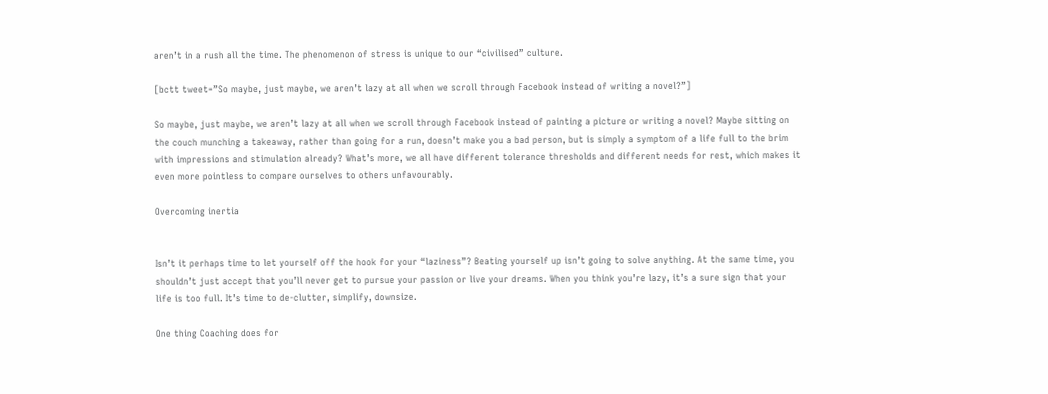aren’t in a rush all the time. The phenomenon of stress is unique to our “civilised” culture.

[bctt tweet=”So maybe, just maybe, we aren’t lazy at all when we scroll through Facebook instead of writing a novel?”]

So maybe, just maybe, we aren’t lazy at all when we scroll through Facebook instead of painting a picture or writing a novel? Maybe sitting on the couch munching a takeaway, rather than going for a run, doesn’t make you a bad person, but is simply a symptom of a life full to the brim with impressions and stimulation already? What’s more, we all have different tolerance thresholds and different needs for rest, which makes it even more pointless to compare ourselves to others unfavourably.

Overcoming inertia


Isn’t it perhaps time to let yourself off the hook for your “laziness”? Beating yourself up isn’t going to solve anything. At the same time, you shouldn’t just accept that you’ll never get to pursue your passion or live your dreams. When you think you’re lazy, it’s a sure sign that your life is too full. It’s time to de-clutter, simplify, downsize.

One thing Coaching does for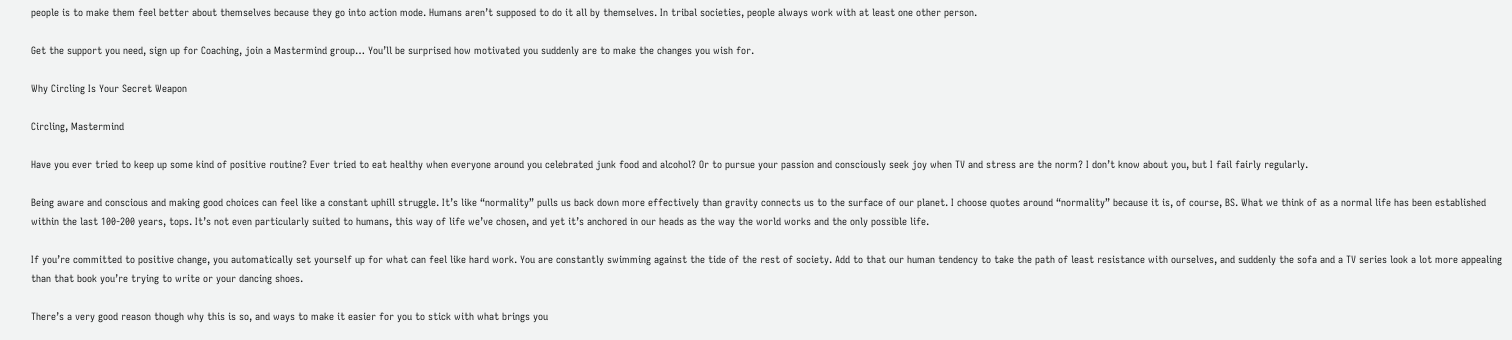people is to make them feel better about themselves because they go into action mode. Humans aren’t supposed to do it all by themselves. In tribal societies, people always work with at least one other person.

Get the support you need, sign up for Coaching, join a Mastermind group… You’ll be surprised how motivated you suddenly are to make the changes you wish for.

Why Circling Is Your Secret Weapon

Circling, Mastermind

Have you ever tried to keep up some kind of positive routine? Ever tried to eat healthy when everyone around you celebrated junk food and alcohol? Or to pursue your passion and consciously seek joy when TV and stress are the norm? I don’t know about you, but I fail fairly regularly.

Being aware and conscious and making good choices can feel like a constant uphill struggle. It’s like “normality” pulls us back down more effectively than gravity connects us to the surface of our planet. I choose quotes around “normality” because it is, of course, BS. What we think of as a normal life has been established within the last 100-200 years, tops. It’s not even particularly suited to humans, this way of life we’ve chosen, and yet it’s anchored in our heads as the way the world works and the only possible life.

If you’re committed to positive change, you automatically set yourself up for what can feel like hard work. You are constantly swimming against the tide of the rest of society. Add to that our human tendency to take the path of least resistance with ourselves, and suddenly the sofa and a TV series look a lot more appealing than that book you’re trying to write or your dancing shoes.

There’s a very good reason though why this is so, and ways to make it easier for you to stick with what brings you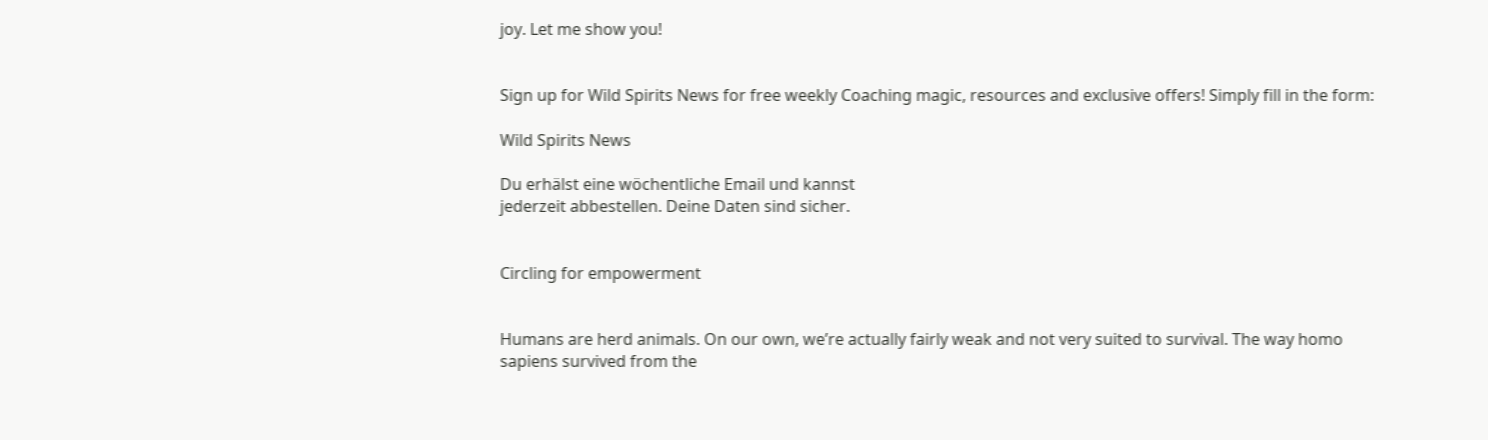joy. Let me show you!


Sign up for Wild Spirits News for free weekly Coaching magic, resources and exclusive offers! Simply fill in the form:

Wild Spirits News

Du erhälst eine wöchentliche Email und kannst
jederzeit abbestellen. Deine Daten sind sicher.


Circling for empowerment


Humans are herd animals. On our own, we’re actually fairly weak and not very suited to survival. The way homo sapiens survived from the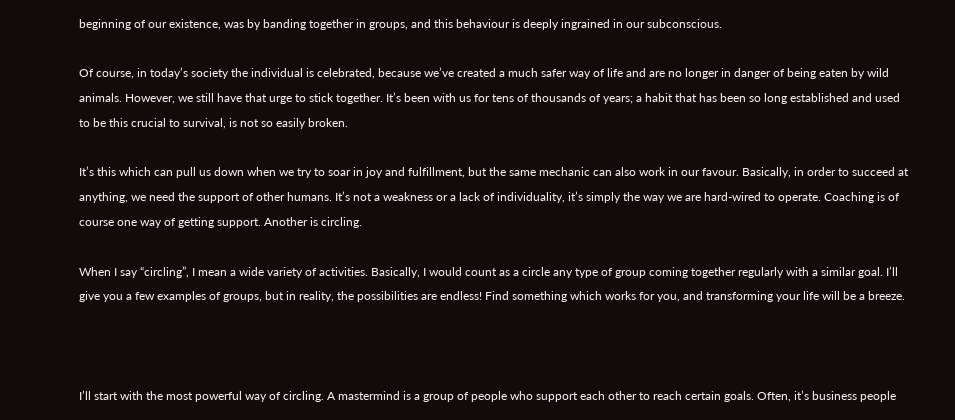beginning of our existence, was by banding together in groups, and this behaviour is deeply ingrained in our subconscious.

Of course, in today’s society the individual is celebrated, because we’ve created a much safer way of life and are no longer in danger of being eaten by wild animals. However, we still have that urge to stick together. It’s been with us for tens of thousands of years; a habit that has been so long established and used to be this crucial to survival, is not so easily broken.

It’s this which can pull us down when we try to soar in joy and fulfillment, but the same mechanic can also work in our favour. Basically, in order to succeed at anything, we need the support of other humans. It’s not a weakness or a lack of individuality, it’s simply the way we are hard-wired to operate. Coaching is of course one way of getting support. Another is circling.

When I say “circling”, I mean a wide variety of activities. Basically, I would count as a circle any type of group coming together regularly with a similar goal. I’ll give you a few examples of groups, but in reality, the possibilities are endless! Find something which works for you, and transforming your life will be a breeze.



I’ll start with the most powerful way of circling. A mastermind is a group of people who support each other to reach certain goals. Often, it’s business people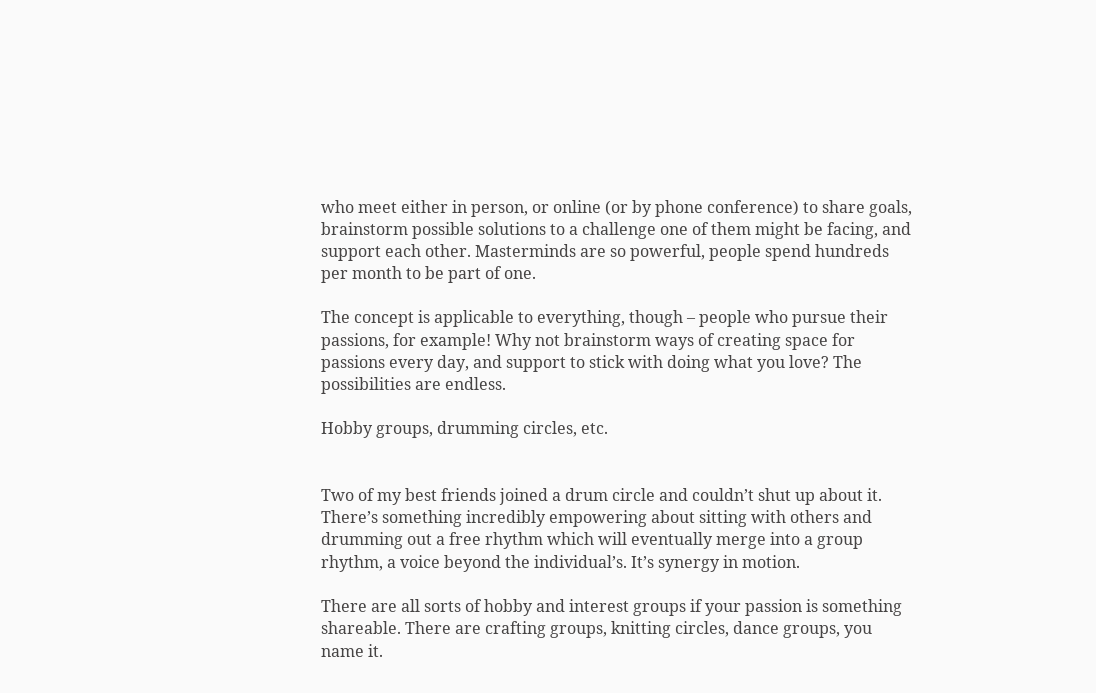who meet either in person, or online (or by phone conference) to share goals, brainstorm possible solutions to a challenge one of them might be facing, and support each other. Masterminds are so powerful, people spend hundreds per month to be part of one.

The concept is applicable to everything, though – people who pursue their passions, for example! Why not brainstorm ways of creating space for passions every day, and support to stick with doing what you love? The possibilities are endless.

Hobby groups, drumming circles, etc.


Two of my best friends joined a drum circle and couldn’t shut up about it. There’s something incredibly empowering about sitting with others and drumming out a free rhythm which will eventually merge into a group rhythm, a voice beyond the individual’s. It’s synergy in motion.

There are all sorts of hobby and interest groups if your passion is something shareable. There are crafting groups, knitting circles, dance groups, you name it.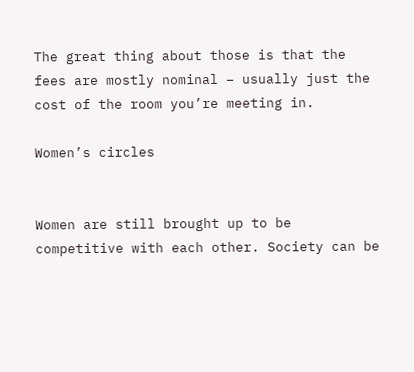The great thing about those is that the fees are mostly nominal – usually just the cost of the room you’re meeting in.

Women’s circles


Women are still brought up to be competitive with each other. Society can be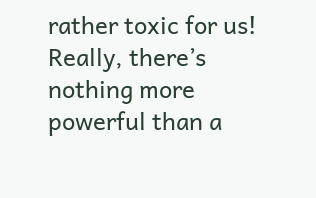rather toxic for us! Really, there’s nothing more powerful than a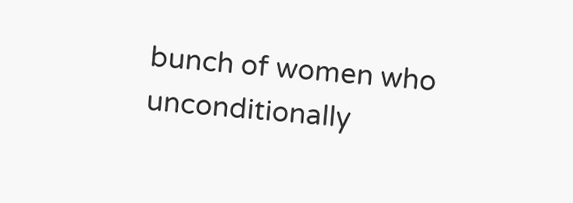bunch of women who unconditionally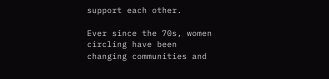support each other.

Ever since the 70s, women circling have been changing communities and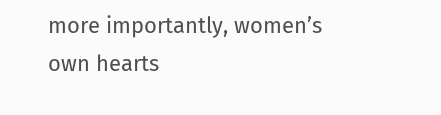more importantly, women’s own hearts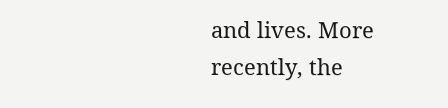and lives. More recently, the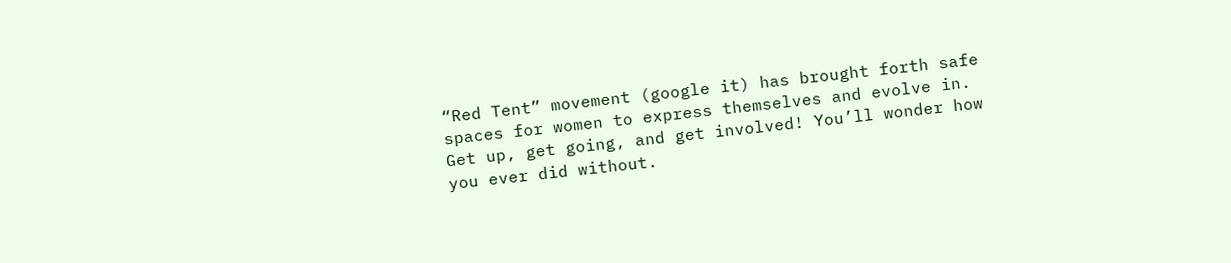“Red Tent” movement (google it) has brought forth safe spaces for women to express themselves and evolve in. Get up, get going, and get involved! You’ll wonder how you ever did without.